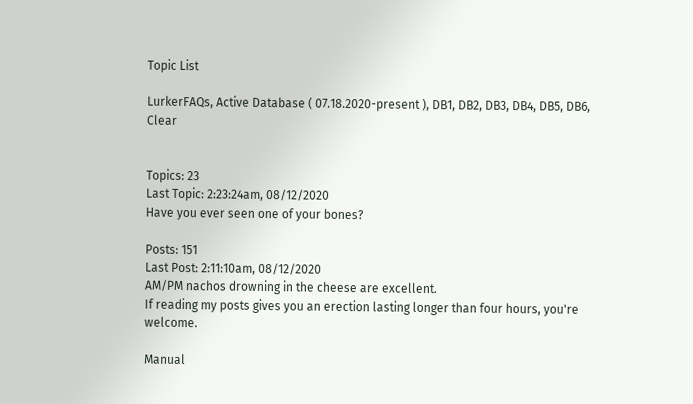Topic List

LurkerFAQs, Active Database ( 07.18.2020-present ), DB1, DB2, DB3, DB4, DB5, DB6, Clear


Topics: 23
Last Topic: 2:23:24am, 08/12/2020
Have you ever seen one of your bones?

Posts: 151
Last Post: 2:11:10am, 08/12/2020
AM/PM nachos drowning in the cheese are excellent.
If reading my posts gives you an erection lasting longer than four hours, you're welcome.

Manual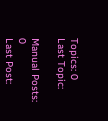Topics: 0
Last Topic:

Manual Posts: 0
Last Post: